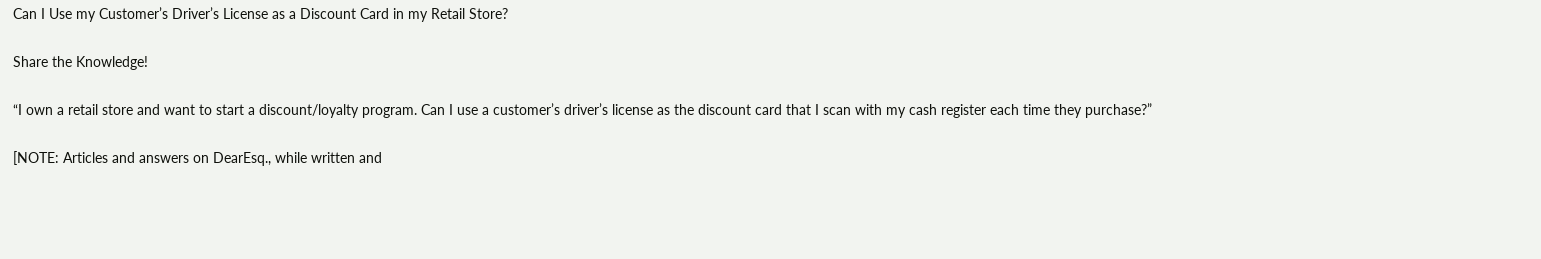Can I Use my Customer’s Driver’s License as a Discount Card in my Retail Store?

Share the Knowledge!

“I own a retail store and want to start a discount/loyalty program. Can I use a customer’s driver’s license as the discount card that I scan with my cash register each time they purchase?”

[NOTE: Articles and answers on DearEsq., while written and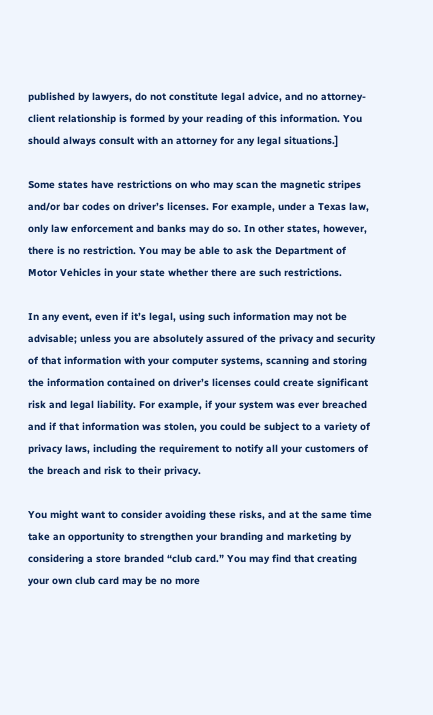published by lawyers, do not constitute legal advice, and no attorney-client relationship is formed by your reading of this information. You should always consult with an attorney for any legal situations.]

Some states have restrictions on who may scan the magnetic stripes and/or bar codes on driver’s licenses. For example, under a Texas law, only law enforcement and banks may do so. In other states, however, there is no restriction. You may be able to ask the Department of Motor Vehicles in your state whether there are such restrictions.

In any event, even if it’s legal, using such information may not be advisable; unless you are absolutely assured of the privacy and security of that information with your computer systems, scanning and storing the information contained on driver’s licenses could create significant risk and legal liability. For example, if your system was ever breached and if that information was stolen, you could be subject to a variety of privacy laws, including the requirement to notify all your customers of the breach and risk to their privacy.

You might want to consider avoiding these risks, and at the same time take an opportunity to strengthen your branding and marketing by considering a store branded “club card.” You may find that creating your own club card may be no more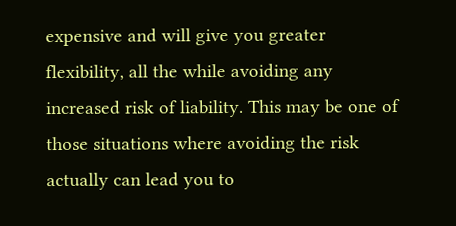expensive and will give you greater flexibility, all the while avoiding any increased risk of liability. This may be one of those situations where avoiding the risk actually can lead you to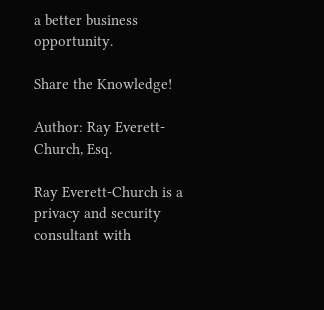a better business opportunity.

Share the Knowledge!

Author: Ray Everett-Church, Esq.

Ray Everett-Church is a privacy and security consultant with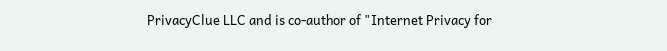PrivacyClue LLC and is co-author of "Internet Privacy for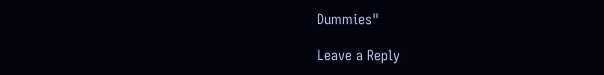Dummies"

Leave a Reply